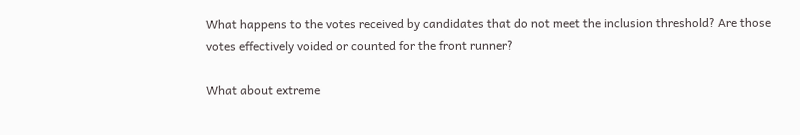What happens to the votes received by candidates that do not meet the inclusion threshold? Are those votes effectively voided or counted for the front runner?

What about extreme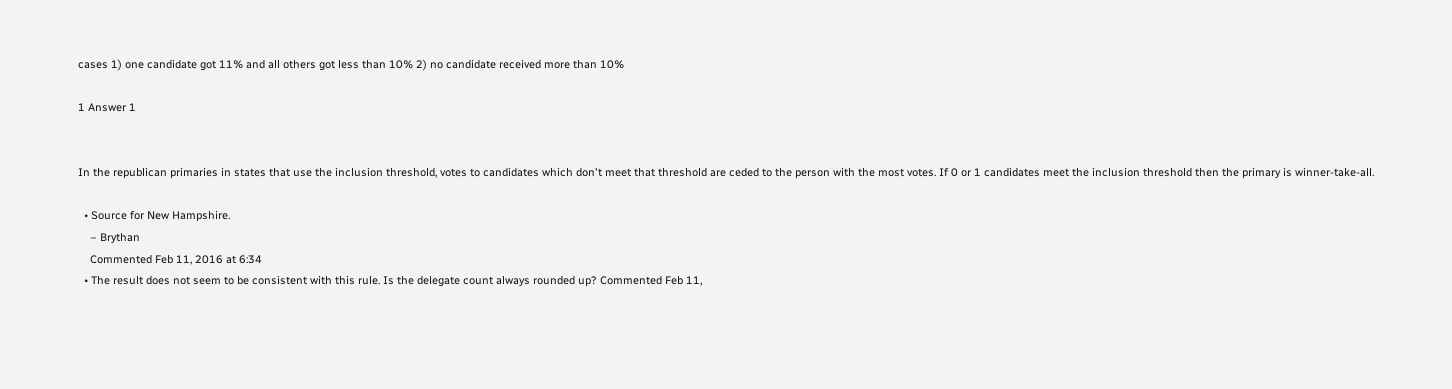cases 1) one candidate got 11% and all others got less than 10% 2) no candidate received more than 10%

1 Answer 1


In the republican primaries in states that use the inclusion threshold, votes to candidates which don't meet that threshold are ceded to the person with the most votes. If 0 or 1 candidates meet the inclusion threshold then the primary is winner-take-all.

  • Source for New Hampshire.
    – Brythan
    Commented Feb 11, 2016 at 6:34
  • The result does not seem to be consistent with this rule. Is the delegate count always rounded up? Commented Feb 11,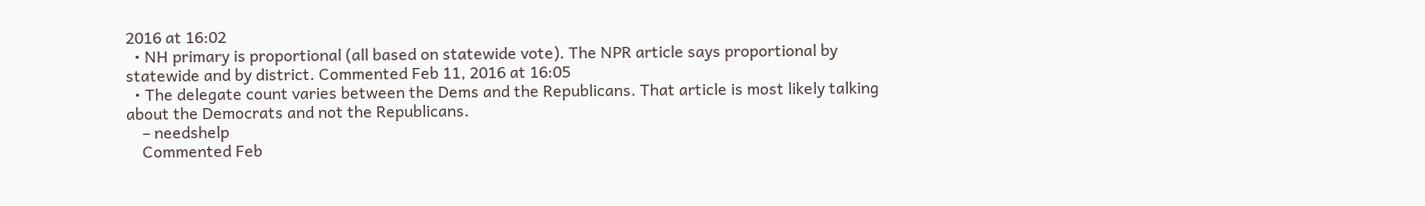2016 at 16:02
  • NH primary is proportional (all based on statewide vote). The NPR article says proportional by statewide and by district. Commented Feb 11, 2016 at 16:05
  • The delegate count varies between the Dems and the Republicans. That article is most likely talking about the Democrats and not the Republicans.
    – needshelp
    Commented Feb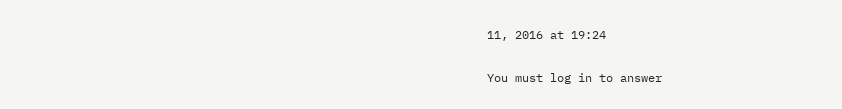11, 2016 at 19:24

You must log in to answer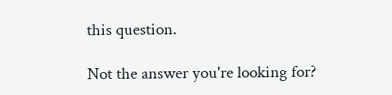this question.

Not the answer you're looking for?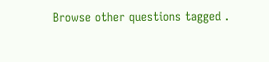Browse other questions tagged .